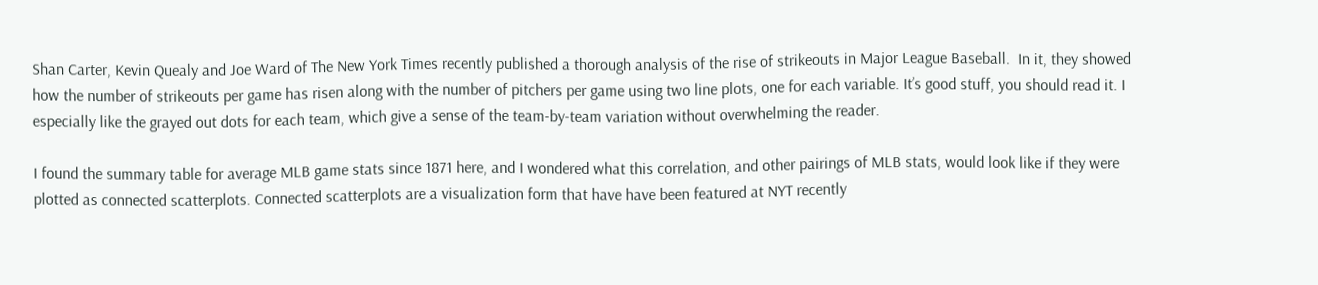Shan Carter, Kevin Quealy and Joe Ward of The New York Times recently published a thorough analysis of the rise of strikeouts in Major League Baseball.  In it, they showed how the number of strikeouts per game has risen along with the number of pitchers per game using two line plots, one for each variable. It’s good stuff, you should read it. I especially like the grayed out dots for each team, which give a sense of the team-by-team variation without overwhelming the reader.

I found the summary table for average MLB game stats since 1871 here, and I wondered what this correlation, and other pairings of MLB stats, would look like if they were plotted as connected scatterplots. Connected scatterplots are a visualization form that have have been featured at NYT recently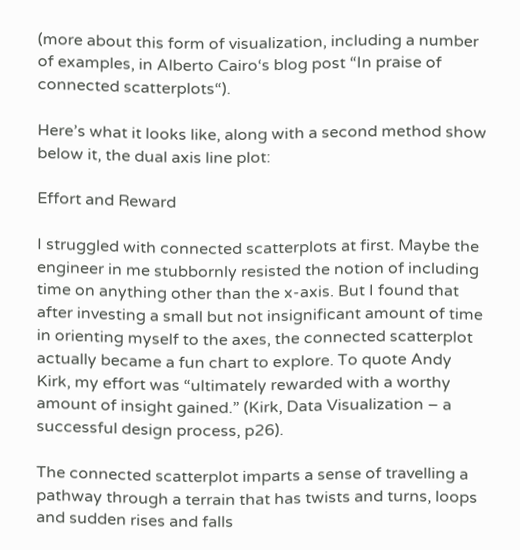(more about this form of visualization, including a number of examples, in Alberto Cairo‘s blog post “In praise of connected scatterplots“).

Here’s what it looks like, along with a second method show below it, the dual axis line plot:

Effort and Reward

I struggled with connected scatterplots at first. Maybe the engineer in me stubbornly resisted the notion of including time on anything other than the x-axis. But I found that after investing a small but not insignificant amount of time in orienting myself to the axes, the connected scatterplot actually became a fun chart to explore. To quote Andy Kirk, my effort was “ultimately rewarded with a worthy amount of insight gained.” (Kirk, Data Visualization – a successful design process, p26).

The connected scatterplot imparts a sense of travelling a pathway through a terrain that has twists and turns, loops and sudden rises and falls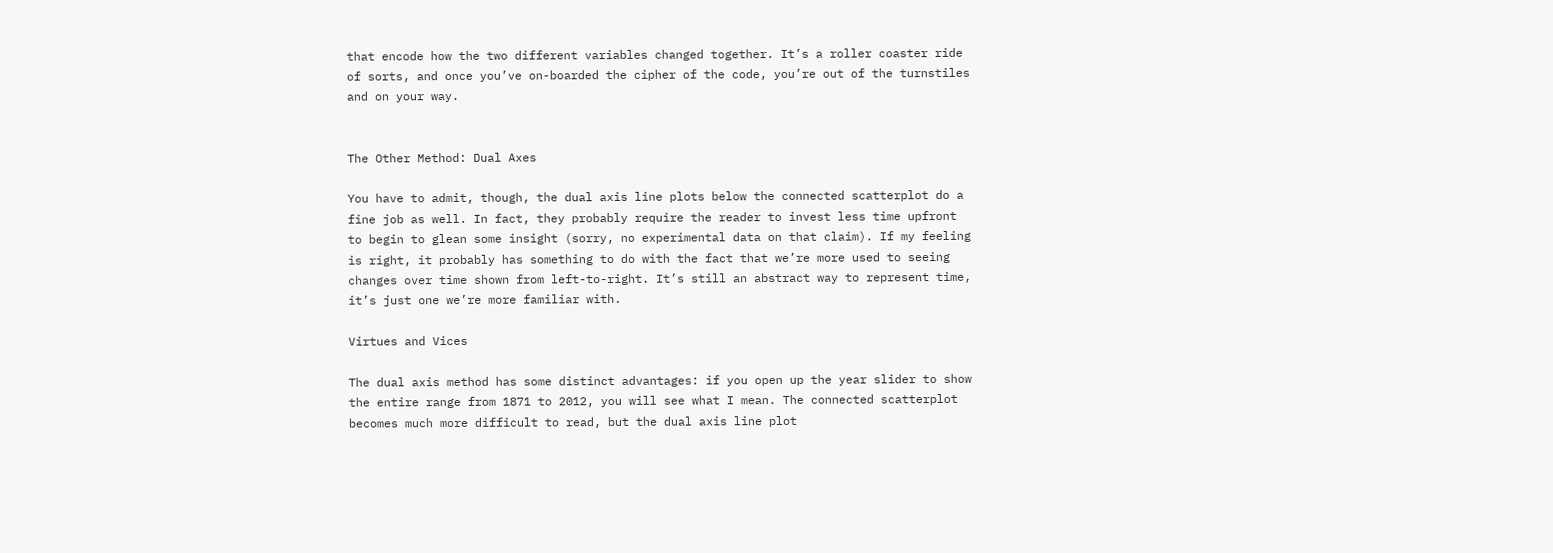that encode how the two different variables changed together. It’s a roller coaster ride of sorts, and once you’ve on-boarded the cipher of the code, you’re out of the turnstiles and on your way.


The Other Method: Dual Axes

You have to admit, though, the dual axis line plots below the connected scatterplot do a fine job as well. In fact, they probably require the reader to invest less time upfront to begin to glean some insight (sorry, no experimental data on that claim). If my feeling is right, it probably has something to do with the fact that we’re more used to seeing changes over time shown from left-to-right. It’s still an abstract way to represent time, it’s just one we’re more familiar with.

Virtues and Vices

The dual axis method has some distinct advantages: if you open up the year slider to show the entire range from 1871 to 2012, you will see what I mean. The connected scatterplot becomes much more difficult to read, but the dual axis line plot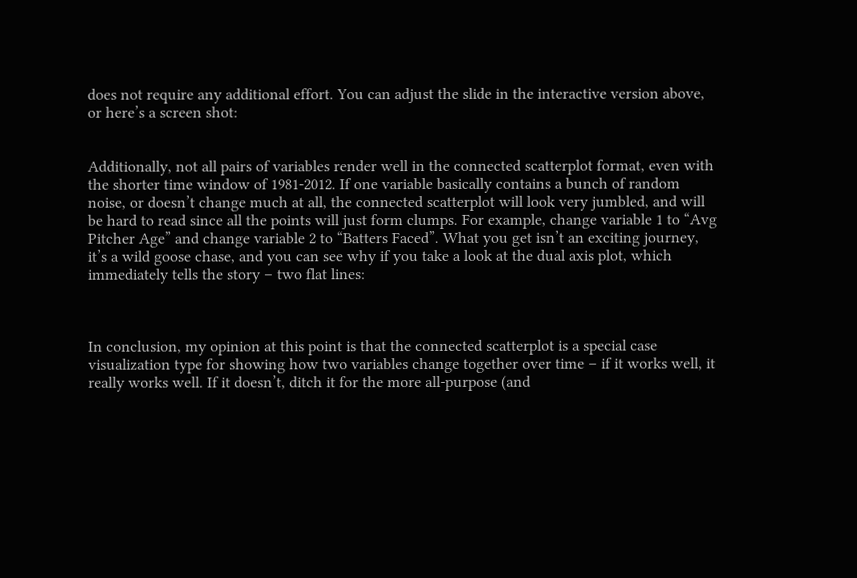does not require any additional effort. You can adjust the slide in the interactive version above, or here’s a screen shot:


Additionally, not all pairs of variables render well in the connected scatterplot format, even with the shorter time window of 1981-2012. If one variable basically contains a bunch of random noise, or doesn’t change much at all, the connected scatterplot will look very jumbled, and will be hard to read since all the points will just form clumps. For example, change variable 1 to “Avg Pitcher Age” and change variable 2 to “Batters Faced”. What you get isn’t an exciting journey, it’s a wild goose chase, and you can see why if you take a look at the dual axis plot, which immediately tells the story – two flat lines:



In conclusion, my opinion at this point is that the connected scatterplot is a special case visualization type for showing how two variables change together over time – if it works well, it really works well. If it doesn’t, ditch it for the more all-purpose (and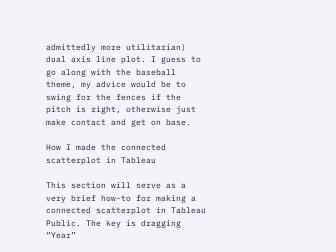admittedly more utilitarian) dual axis line plot. I guess to go along with the baseball theme, my advice would be to swing for the fences if the pitch is right, otherwise just make contact and get on base.

How I made the connected scatterplot in Tableau

This section will serve as a very brief how-to for making a connected scatterplot in Tableau Public. The key is dragging “Year”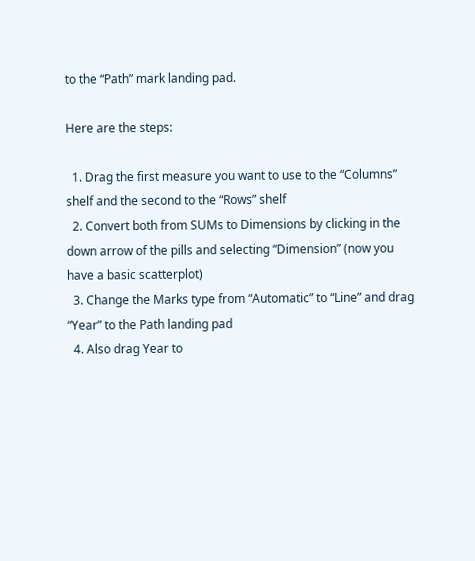to the “Path” mark landing pad.

Here are the steps:

  1. Drag the first measure you want to use to the “Columns” shelf and the second to the “Rows” shelf
  2. Convert both from SUMs to Dimensions by clicking in the down arrow of the pills and selecting “Dimension” (now you have a basic scatterplot)
  3. Change the Marks type from “Automatic” to “Line” and drag “Year” to the Path landing pad
  4. Also drag Year to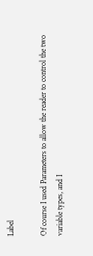Label

Of course I used Parameters to allow the reader to control the two variable types, and I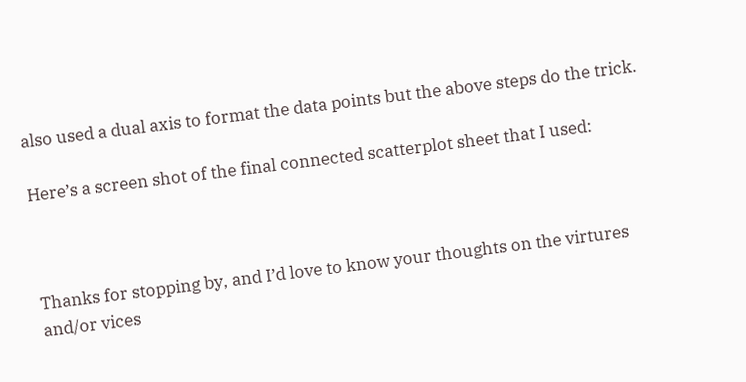also used a dual axis to format the data points but the above steps do the trick.

Here’s a screen shot of the final connected scatterplot sheet that I used:



Thanks for stopping by, and I’d love to know your thoughts on the virtures and/or vices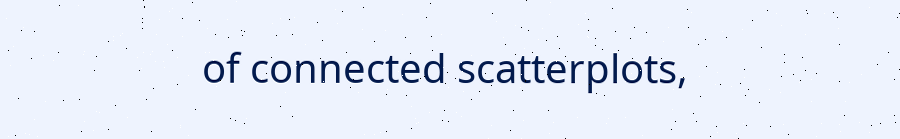of connected scatterplots,